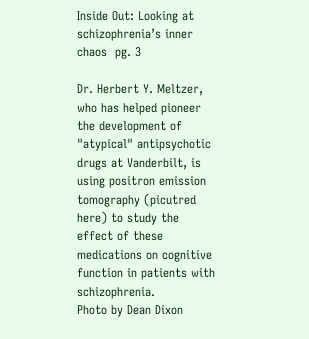Inside Out: Looking at schizophrenia’s inner chaos  pg. 3

Dr. Herbert Y. Meltzer, who has helped pioneer the development of "atypical" antipsychotic drugs at Vanderbilt, is using positron emission tomography (picutred here) to study the effect of these medications on cognitive function in patients with schizophrenia.
Photo by Dean Dixon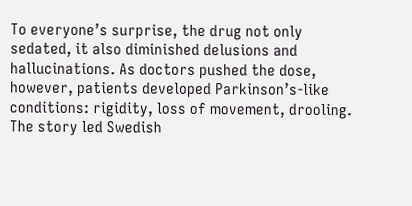To everyone’s surprise, the drug not only sedated, it also diminished delusions and hallucinations. As doctors pushed the dose, however, patients developed Parkinson’s-like conditions: rigidity, loss of movement, drooling. The story led Swedish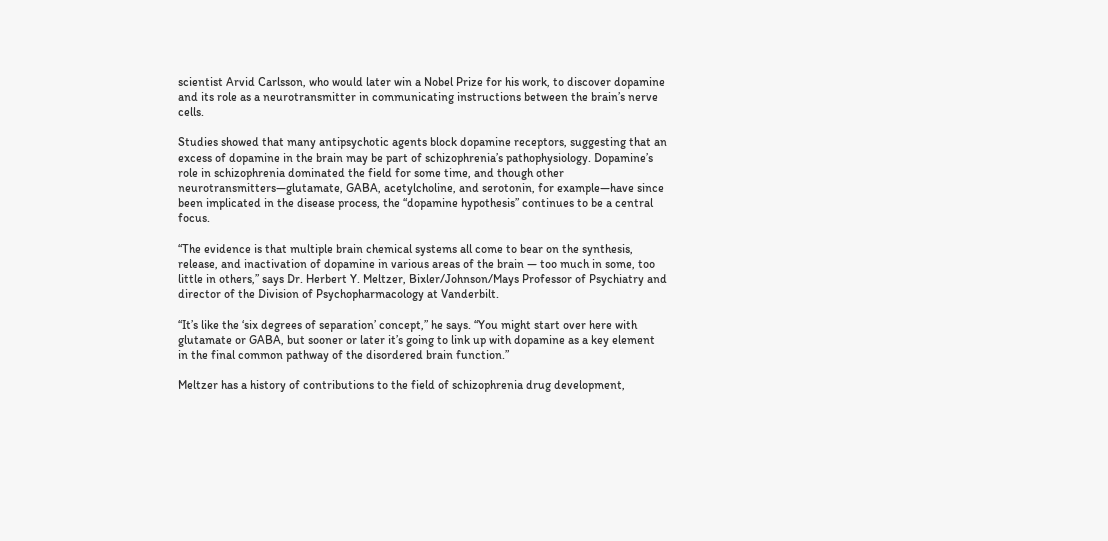scientist Arvid Carlsson, who would later win a Nobel Prize for his work, to discover dopamine and its role as a neurotransmitter in communicating instructions between the brain’s nerve cells.

Studies showed that many antipsychotic agents block dopamine receptors, suggesting that an excess of dopamine in the brain may be part of schizophrenia’s pathophysiology. Dopamine’s role in schizophrenia dominated the field for some time, and though other neurotransmitters—glutamate, GABA, acetylcholine, and serotonin, for example—have since been implicated in the disease process, the “dopamine hypothesis” continues to be a central focus.

“The evidence is that multiple brain chemical systems all come to bear on the synthesis, release, and inactivation of dopamine in various areas of the brain — too much in some, too little in others,” says Dr. Herbert Y. Meltzer, Bixler/Johnson/Mays Professor of Psychiatry and director of the Division of Psychopharmacology at Vanderbilt.

“It’s like the ‘six degrees of separation’ concept,” he says. “You might start over here with glutamate or GABA, but sooner or later it’s going to link up with dopamine as a key element in the final common pathway of the disordered brain function.”

Meltzer has a history of contributions to the field of schizophrenia drug development,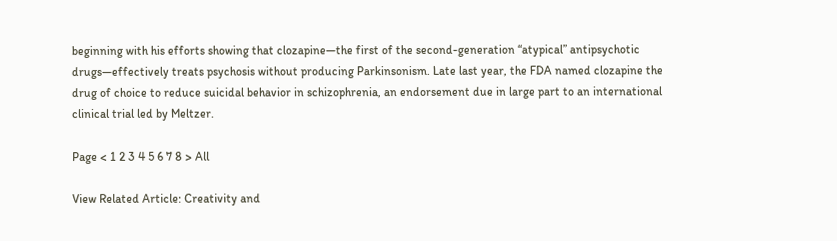beginning with his efforts showing that clozapine—the first of the second-generation “atypical” antipsychotic drugs—effectively treats psychosis without producing Parkinsonism. Late last year, the FDA named clozapine the drug of choice to reduce suicidal behavior in schizophrenia, an endorsement due in large part to an international clinical trial led by Meltzer.

Page < 1 2 3 4 5 6 7 8 > All

View Related Article: Creativity and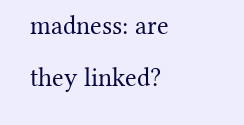madness: are they linked?